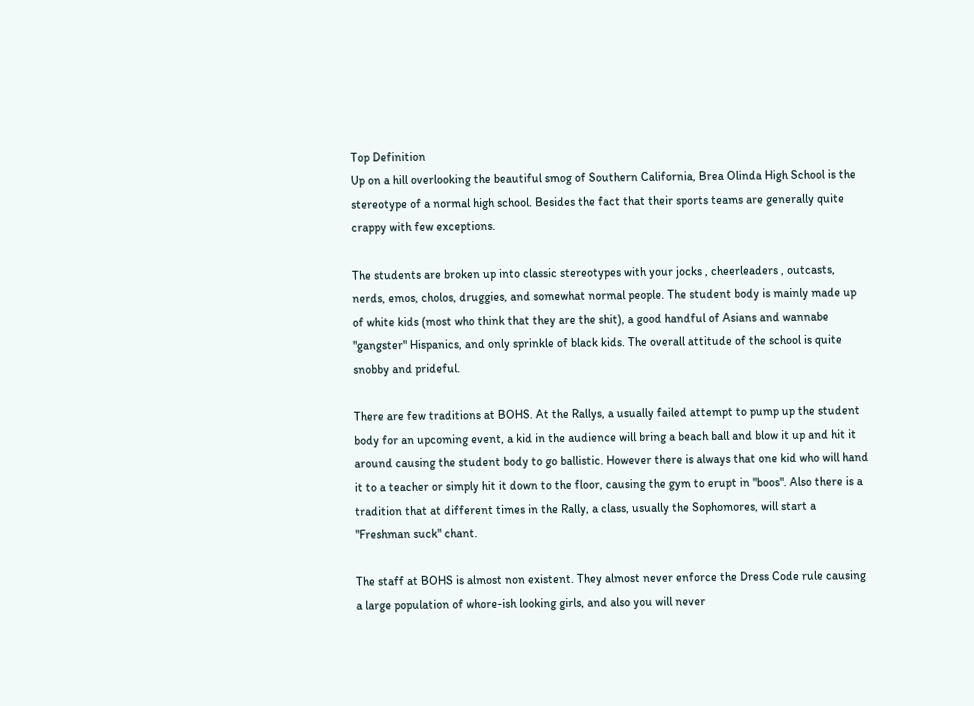Top Definition
Up on a hill overlooking the beautiful smog of Southern California, Brea Olinda High School is the stereotype of a normal high school. Besides the fact that their sports teams are generally quite crappy with few exceptions.

The students are broken up into classic stereotypes with your jocks , cheerleaders , outcasts, nerds, emos, cholos, druggies, and somewhat normal people. The student body is mainly made up of white kids (most who think that they are the shit), a good handful of Asians and wannabe "gangster" Hispanics, and only sprinkle of black kids. The overall attitude of the school is quite snobby and prideful.

There are few traditions at BOHS. At the Rallys, a usually failed attempt to pump up the student body for an upcoming event, a kid in the audience will bring a beach ball and blow it up and hit it around causing the student body to go ballistic. However there is always that one kid who will hand it to a teacher or simply hit it down to the floor, causing the gym to erupt in "boos". Also there is a tradition that at different times in the Rally, a class, usually the Sophomores, will start a "Freshman suck" chant.

The staff at BOHS is almost non existent. They almost never enforce the Dress Code rule causing a large population of whore-ish looking girls, and also you will never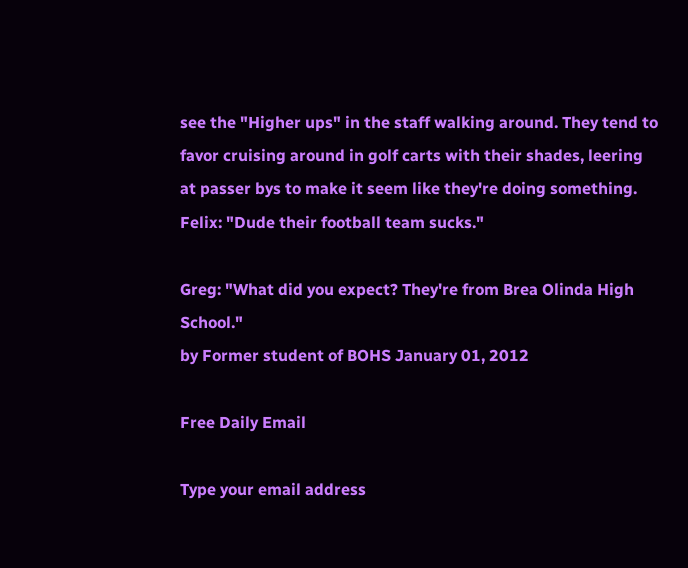see the "Higher ups" in the staff walking around. They tend to favor cruising around in golf carts with their shades, leering at passer bys to make it seem like they're doing something.
Felix: "Dude their football team sucks."

Greg: "What did you expect? They're from Brea Olinda High School."
by Former student of BOHS January 01, 2012

Free Daily Email

Type your email address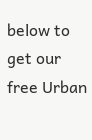below to get our free Urban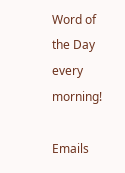Word of the Day every morning!

Emails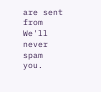are sent from We'll never spam you.